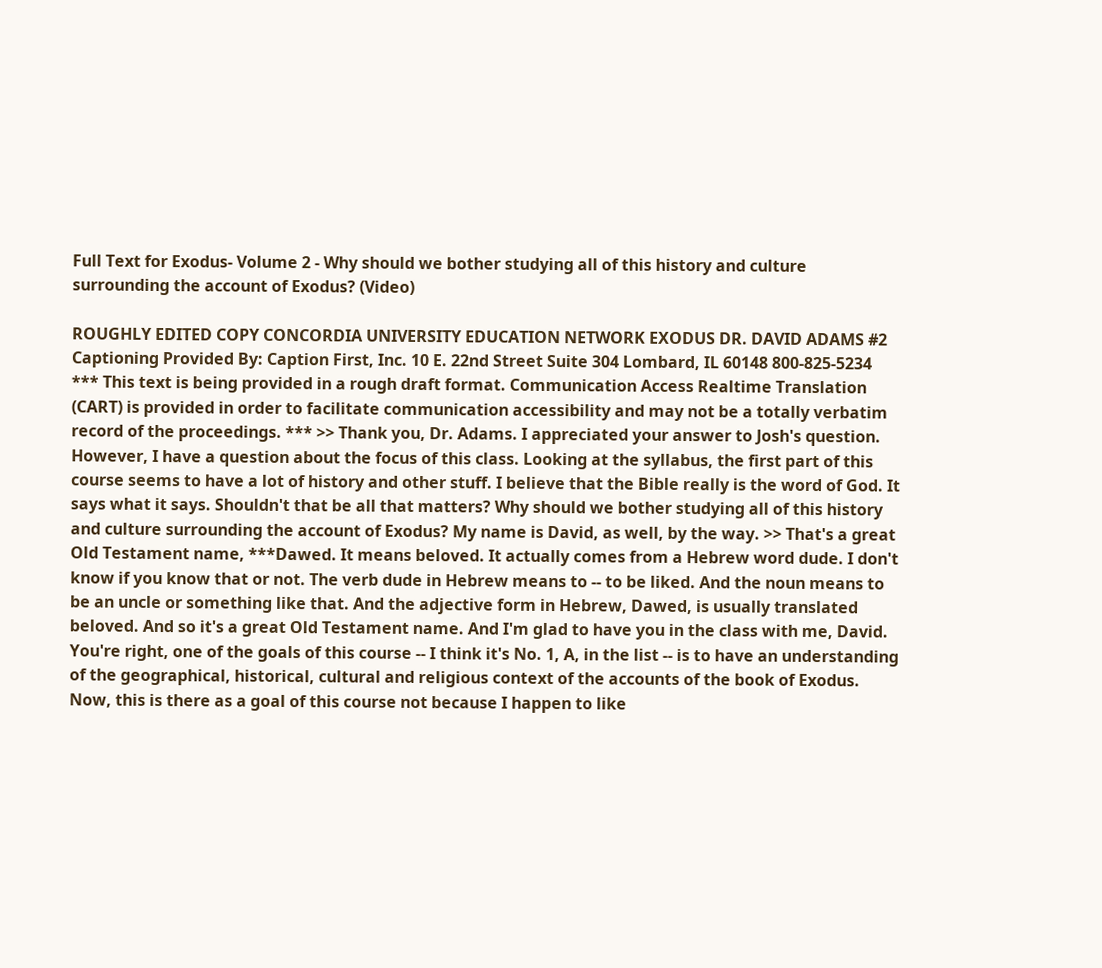Full Text for Exodus- Volume 2 - Why should we bother studying all of this history and culture surrounding the account of Exodus? (Video)

ROUGHLY EDITED COPY CONCORDIA UNIVERSITY EDUCATION NETWORK EXODUS DR. DAVID ADAMS #2 Captioning Provided By: Caption First, Inc. 10 E. 22nd Street Suite 304 Lombard, IL 60148 800-825-5234 *** This text is being provided in a rough draft format. Communication Access Realtime Translation (CART) is provided in order to facilitate communication accessibility and may not be a totally verbatim record of the proceedings. *** >> Thank you, Dr. Adams. I appreciated your answer to Josh's question. However, I have a question about the focus of this class. Looking at the syllabus, the first part of this course seems to have a lot of history and other stuff. I believe that the Bible really is the word of God. It says what it says. Shouldn't that be all that matters? Why should we bother studying all of this history and culture surrounding the account of Exodus? My name is David, as well, by the way. >> That's a great Old Testament name, ***Dawed. It means beloved. It actually comes from a Hebrew word dude. I don't know if you know that or not. The verb dude in Hebrew means to -- to be liked. And the noun means to be an uncle or something like that. And the adjective form in Hebrew, Dawed, is usually translated beloved. And so it's a great Old Testament name. And I'm glad to have you in the class with me, David. You're right, one of the goals of this course -- I think it's No. 1, A, in the list -- is to have an understanding of the geographical, historical, cultural and religious context of the accounts of the book of Exodus. Now, this is there as a goal of this course not because I happen to like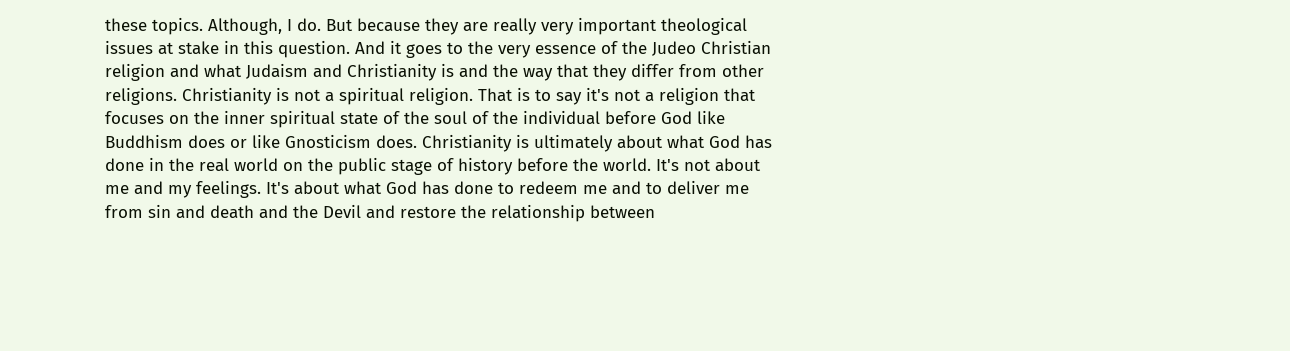these topics. Although, I do. But because they are really very important theological issues at stake in this question. And it goes to the very essence of the Judeo Christian religion and what Judaism and Christianity is and the way that they differ from other religions. Christianity is not a spiritual religion. That is to say it's not a religion that focuses on the inner spiritual state of the soul of the individual before God like Buddhism does or like Gnosticism does. Christianity is ultimately about what God has done in the real world on the public stage of history before the world. It's not about me and my feelings. It's about what God has done to redeem me and to deliver me from sin and death and the Devil and restore the relationship between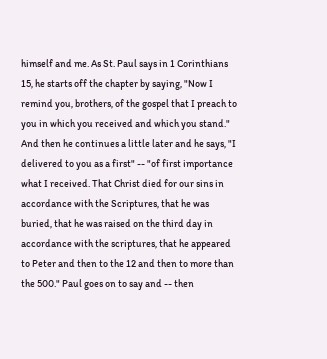himself and me. As St. Paul says in 1 Corinthians 15, he starts off the chapter by saying, "Now I remind you, brothers, of the gospel that I preach to you in which you received and which you stand." And then he continues a little later and he says, "I delivered to you as a first" -- "of first importance what I received. That Christ died for our sins in accordance with the Scriptures, that he was buried, that he was raised on the third day in accordance with the scriptures, that he appeared to Peter and then to the 12 and then to more than the 500." Paul goes on to say and -- then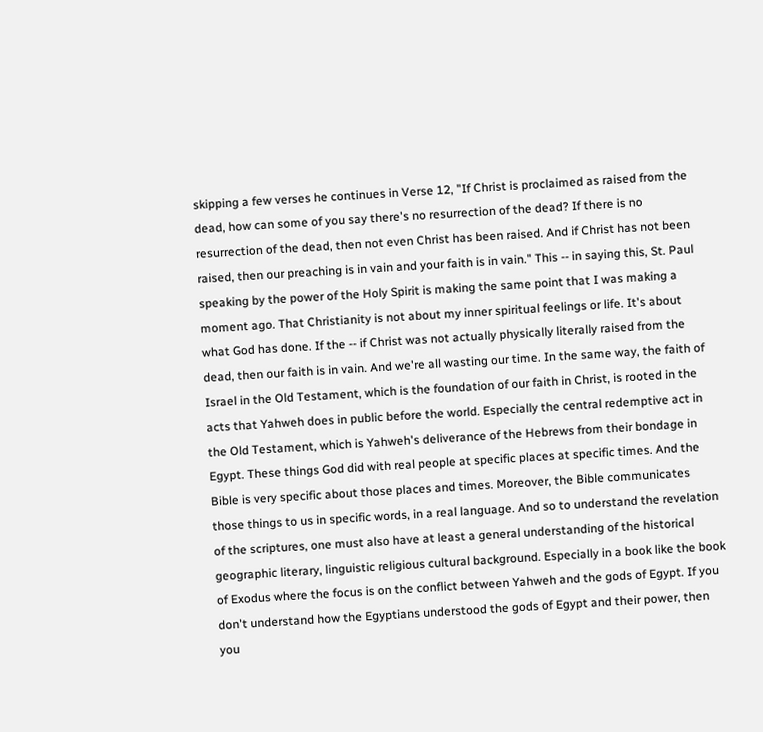skipping a few verses he continues in Verse 12, "If Christ is proclaimed as raised from the dead, how can some of you say there's no resurrection of the dead? If there is no resurrection of the dead, then not even Christ has been raised. And if Christ has not been raised, then our preaching is in vain and your faith is in vain." This -- in saying this, St. Paul speaking by the power of the Holy Spirit is making the same point that I was making a moment ago. That Christianity is not about my inner spiritual feelings or life. It's about what God has done. If the -- if Christ was not actually physically literally raised from the dead, then our faith is in vain. And we're all wasting our time. In the same way, the faith of Israel in the Old Testament, which is the foundation of our faith in Christ, is rooted in the acts that Yahweh does in public before the world. Especially the central redemptive act in the Old Testament, which is Yahweh's deliverance of the Hebrews from their bondage in Egypt. These things God did with real people at specific places at specific times. And the Bible is very specific about those places and times. Moreover, the Bible communicates those things to us in specific words, in a real language. And so to understand the revelation of the scriptures, one must also have at least a general understanding of the historical geographic literary, linguistic religious cultural background. Especially in a book like the book of Exodus where the focus is on the conflict between Yahweh and the gods of Egypt. If you don't understand how the Egyptians understood the gods of Egypt and their power, then you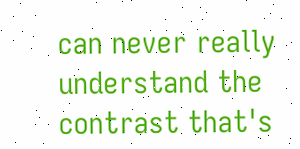can never really understand the contrast that's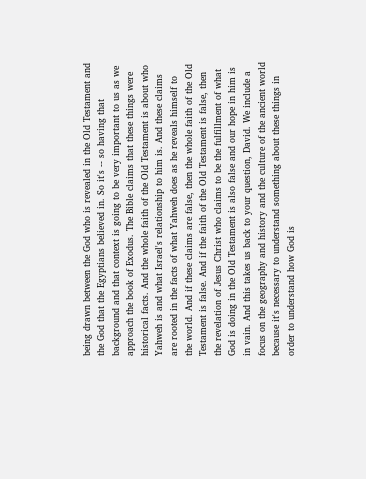being drawn between the God who is revealed in the Old Testament and the God that the Egyptians believed in. So it's -- so having that background and that context is going to be very important to us as we approach the book of Exodus. The Bible claims that these things were historical facts. And the whole faith of the Old Testament is about who Yahweh is and what Israel's relationship to him is. And these claims are rooted in the facts of what Yahweh does as he reveals himself to the world. And if these claims are false, then the whole faith of the Old Testament is false. And if the faith of the Old Testament is false, then the revelation of Jesus Christ who claims to be the fulfillment of what God is doing in the Old Testament is also false and our hope in him is in vain. And this takes us back to your question, David. We include a focus on the geography and history and the culture of the ancient world because it's necessary to understand something about these things in order to understand how God is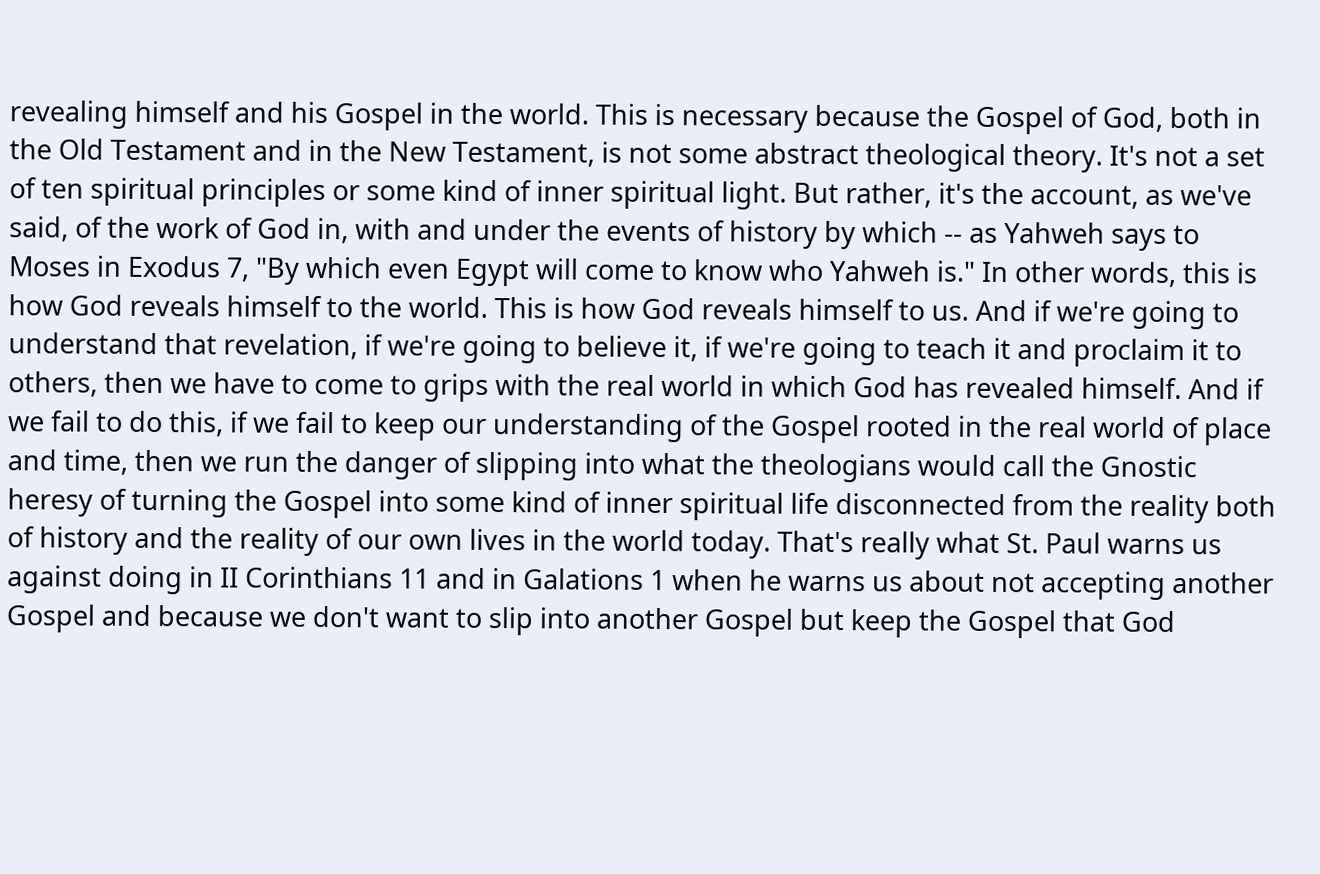revealing himself and his Gospel in the world. This is necessary because the Gospel of God, both in the Old Testament and in the New Testament, is not some abstract theological theory. It's not a set of ten spiritual principles or some kind of inner spiritual light. But rather, it's the account, as we've said, of the work of God in, with and under the events of history by which -- as Yahweh says to Moses in Exodus 7, "By which even Egypt will come to know who Yahweh is." In other words, this is how God reveals himself to the world. This is how God reveals himself to us. And if we're going to understand that revelation, if we're going to believe it, if we're going to teach it and proclaim it to others, then we have to come to grips with the real world in which God has revealed himself. And if we fail to do this, if we fail to keep our understanding of the Gospel rooted in the real world of place and time, then we run the danger of slipping into what the theologians would call the Gnostic heresy of turning the Gospel into some kind of inner spiritual life disconnected from the reality both of history and the reality of our own lives in the world today. That's really what St. Paul warns us against doing in II Corinthians 11 and in Galations 1 when he warns us about not accepting another Gospel and because we don't want to slip into another Gospel but keep the Gospel that God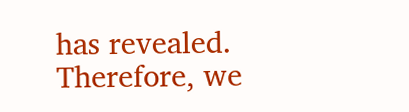has revealed. Therefore, we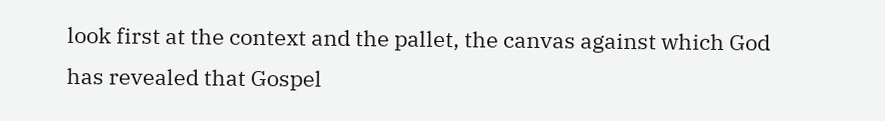look first at the context and the pallet, the canvas against which God has revealed that Gospel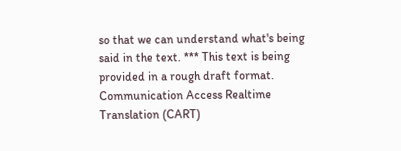so that we can understand what's being said in the text. *** This text is being provided in a rough draft format. Communication Access Realtime Translation (CART)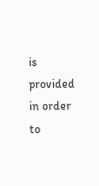is provided in order to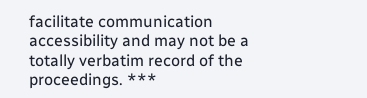facilitate communication accessibility and may not be a totally verbatim record of the proceedings. ***